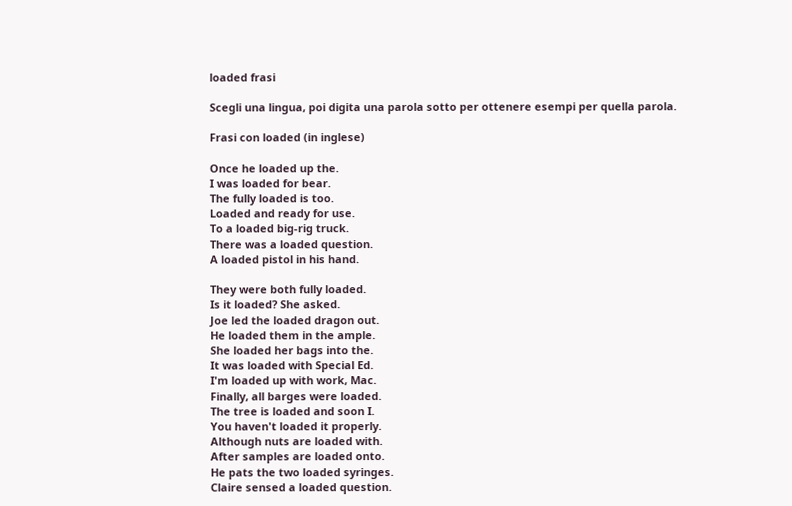loaded frasi

Scegli una lingua, poi digita una parola sotto per ottenere esempi per quella parola.

Frasi con loaded (in inglese)

Once he loaded up the.
I was loaded for bear.
The fully loaded is too.
Loaded and ready for use.
To a loaded big-rig truck.
There was a loaded question.
A loaded pistol in his hand.

They were both fully loaded.
Is it loaded? She asked.
Joe led the loaded dragon out.
He loaded them in the ample.
She loaded her bags into the.
It was loaded with Special Ed.
I'm loaded up with work, Mac.
Finally, all barges were loaded.
The tree is loaded and soon I.
You haven't loaded it properly.
Although nuts are loaded with.
After samples are loaded onto.
He pats the two loaded syringes.
Claire sensed a loaded question.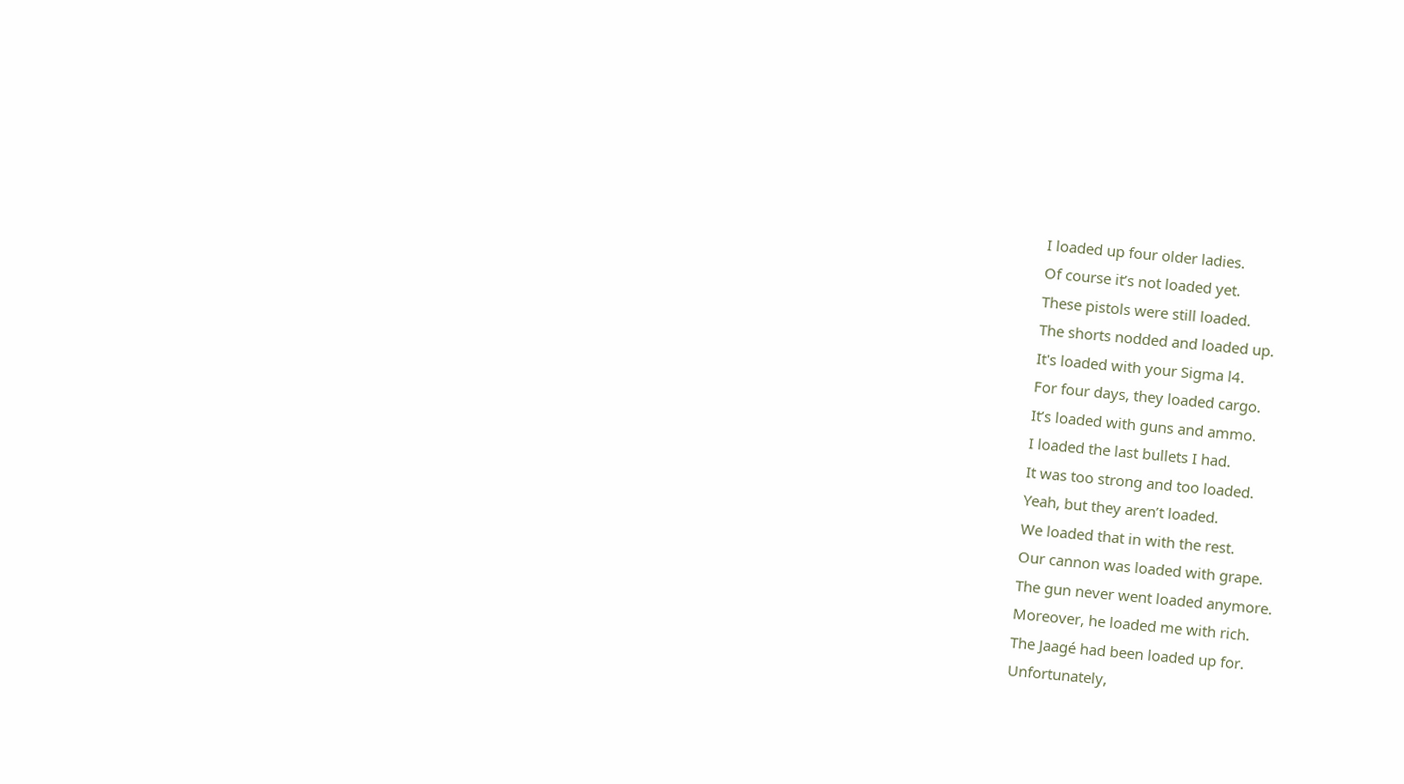I loaded up four older ladies.
Of course it’s not loaded yet.
These pistols were still loaded.
The shorts nodded and loaded up.
It's loaded with your Sigma l4.
For four days, they loaded cargo.
It’s loaded with guns and ammo.
I loaded the last bullets I had.
It was too strong and too loaded.
Yeah, but they aren’t loaded.
We loaded that in with the rest.
Our cannon was loaded with grape.
The gun never went loaded anymore.
Moreover, he loaded me with rich.
The Jaagé had been loaded up for.
Unfortunately,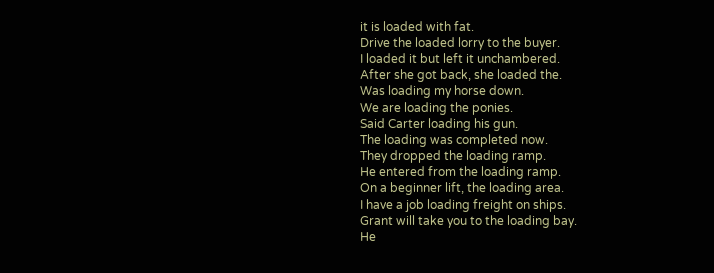it is loaded with fat.
Drive the loaded lorry to the buyer.
I loaded it but left it unchambered.
After she got back, she loaded the.
Was loading my horse down.
We are loading the ponies.
Said Carter loading his gun.
The loading was completed now.
They dropped the loading ramp.
He entered from the loading ramp.
On a beginner lift, the loading area.
I have a job loading freight on ships.
Grant will take you to the loading bay.
He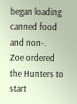began loading canned food and non-.
Zoe ordered the Hunters to start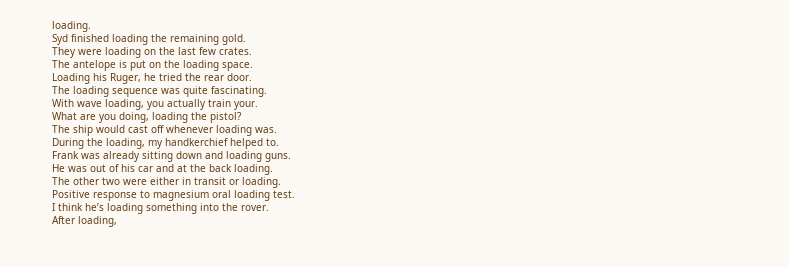loading.
Syd finished loading the remaining gold.
They were loading on the last few crates.
The antelope is put on the loading space.
Loading his Ruger, he tried the rear door.
The loading sequence was quite fascinating.
With wave loading, you actually train your.
What are you doing, loading the pistol?
The ship would cast off whenever loading was.
During the loading, my handkerchief helped to.
Frank was already sitting down and loading guns.
He was out of his car and at the back loading.
The other two were either in transit or loading.
Positive response to magnesium oral loading test.
I think he’s loading something into the rover.
After loading,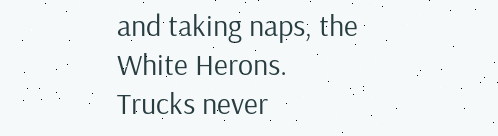and taking naps, the White Herons.
Trucks never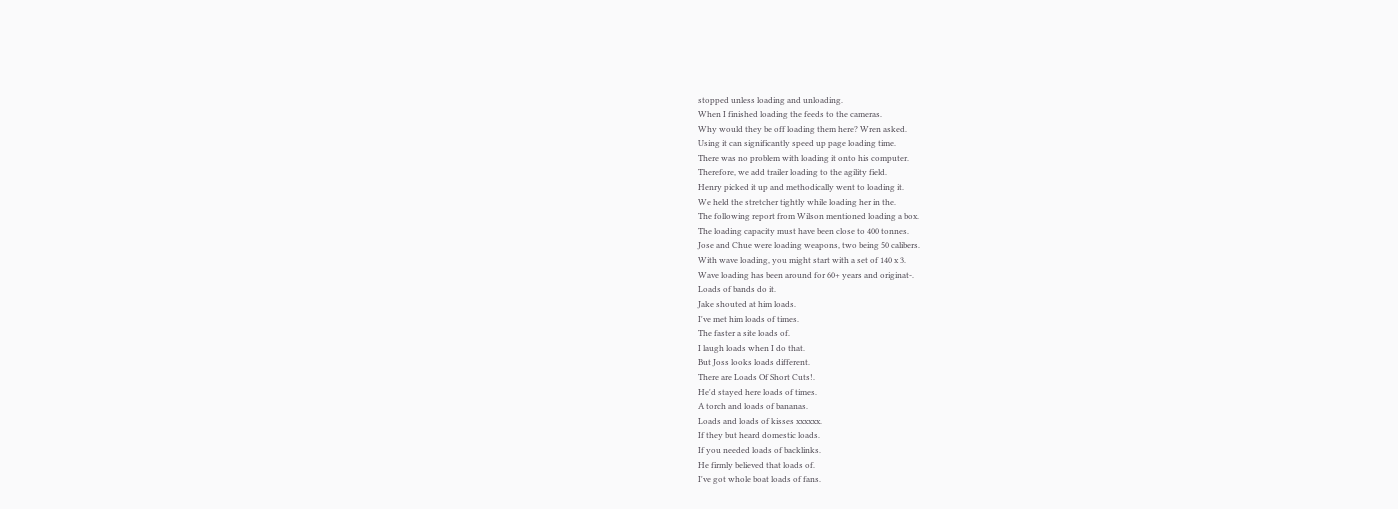stopped unless loading and unloading.
When I finished loading the feeds to the cameras.
Why would they be off loading them here? Wren asked.
Using it can significantly speed up page loading time.
There was no problem with loading it onto his computer.
Therefore, we add trailer loading to the agility field.
Henry picked it up and methodically went to loading it.
We held the stretcher tightly while loading her in the.
The following report from Wilson mentioned loading a box.
The loading capacity must have been close to 400 tonnes.
Jose and Chue were loading weapons, two being 50 calibers.
With wave loading, you might start with a set of 140 x 3.
Wave loading has been around for 60+ years and originat-.
Loads of bands do it.
Jake shouted at him loads.
I've met him loads of times.
The faster a site loads of.
I laugh loads when I do that.
But Joss looks loads different.
There are Loads Of Short Cuts!.
He'd stayed here loads of times.
A torch and loads of bananas.
Loads and loads of kisses xxxxxx.
If they but heard domestic loads.
If you needed loads of backlinks.
He firmly believed that loads of.
I've got whole boat loads of fans.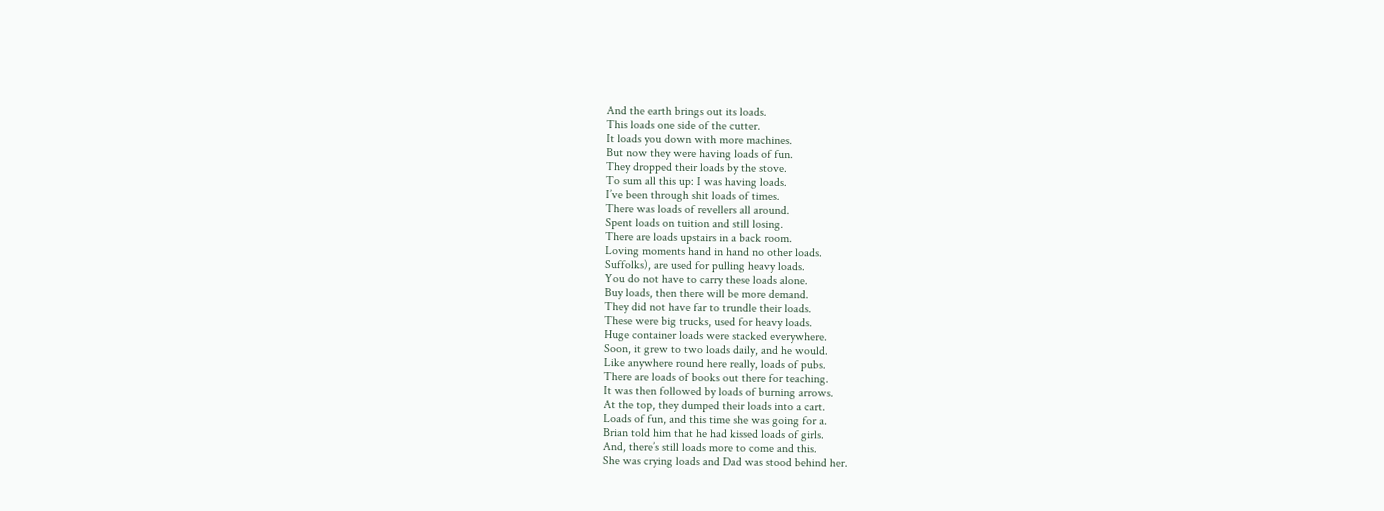And the earth brings out its loads.
This loads one side of the cutter.
It loads you down with more machines.
But now they were having loads of fun.
They dropped their loads by the stove.
To sum all this up: I was having loads.
I’ve been through shit loads of times.
There was loads of revellers all around.
Spent loads on tuition and still losing.
There are loads upstairs in a back room.
Loving moments hand in hand no other loads.
Suffolks), are used for pulling heavy loads.
You do not have to carry these loads alone.
Buy loads, then there will be more demand.
They did not have far to trundle their loads.
These were big trucks, used for heavy loads.
Huge container loads were stacked everywhere.
Soon, it grew to two loads daily, and he would.
Like anywhere round here really, loads of pubs.
There are loads of books out there for teaching.
It was then followed by loads of burning arrows.
At the top, they dumped their loads into a cart.
Loads of fun, and this time she was going for a.
Brian told him that he had kissed loads of girls.
And, there’s still loads more to come and this.
She was crying loads and Dad was stood behind her.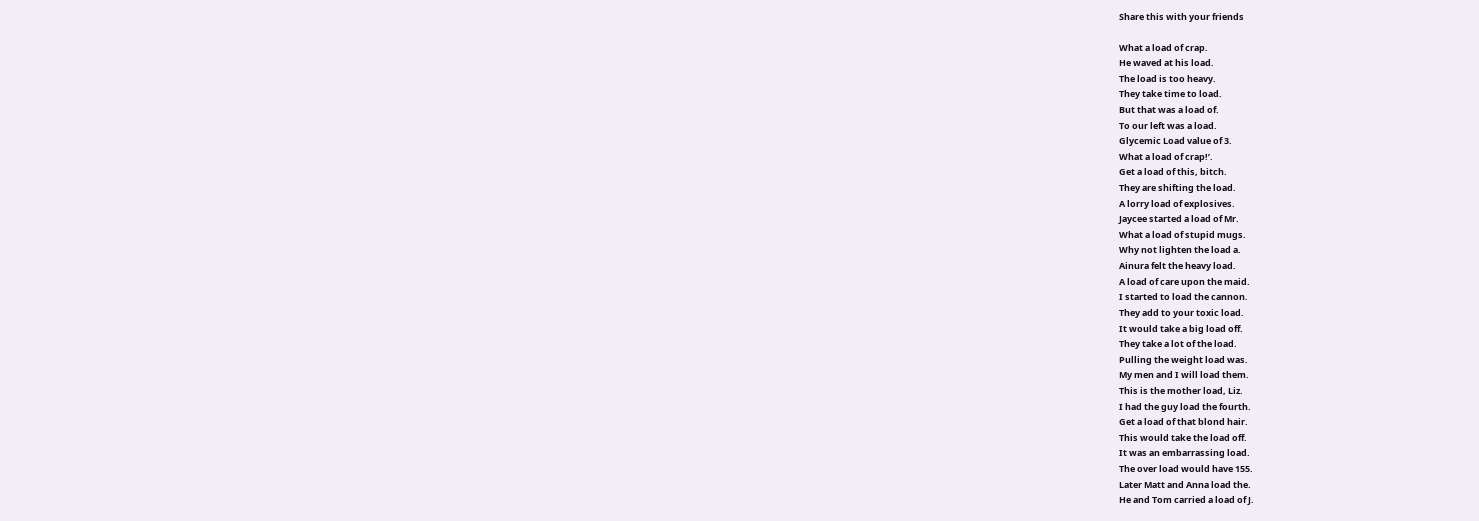Share this with your friends

What a load of crap.
He waved at his load.
The load is too heavy.
They take time to load.
But that was a load of.
To our left was a load.
Glycemic Load value of 3.
What a load of crap!’.
Get a load of this, bitch.
They are shifting the load.
A lorry load of explosives.
Jaycee started a load of Mr.
What a load of stupid mugs.
Why not lighten the load a.
Ainura felt the heavy load.
A load of care upon the maid.
I started to load the cannon.
They add to your toxic load.
It would take a big load off.
They take a lot of the load.
Pulling the weight load was.
My men and I will load them.
This is the mother load, Liz.
I had the guy load the fourth.
Get a load of that blond hair.
This would take the load off.
It was an embarrassing load.
The over load would have 155.
Later Matt and Anna load the.
He and Tom carried a load of J.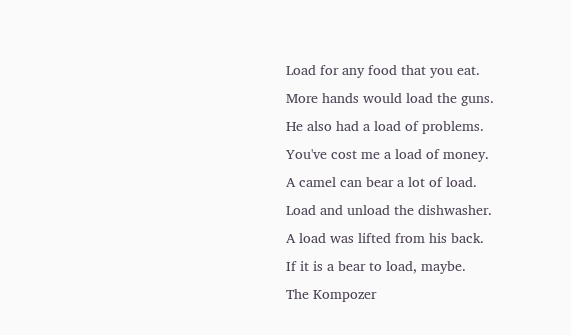Load for any food that you eat.
More hands would load the guns.
He also had a load of problems.
You've cost me a load of money.
A camel can bear a lot of load.
Load and unload the dishwasher.
A load was lifted from his back.
If it is a bear to load, maybe.
The Kompozer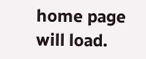home page will load.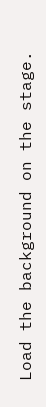Load the background on the stage.